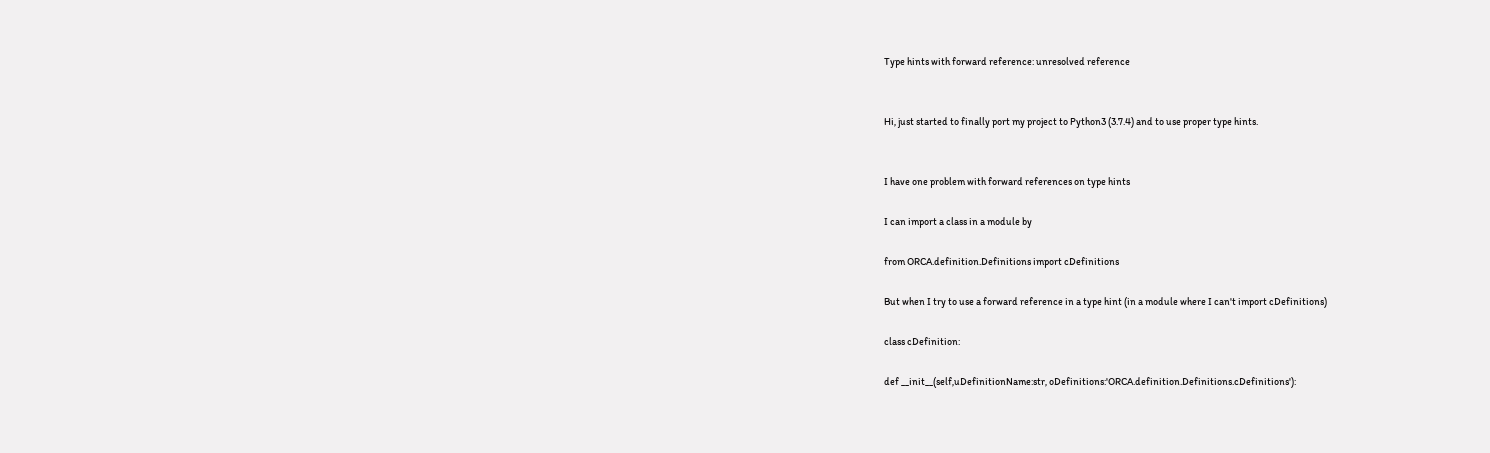Type hints with forward reference: unresolved reference


Hi, just started to finally port my project to Python3 (3.7.4) and to use proper type hints.


I have one problem with forward references on type hints

I can import a class in a module by

from ORCA.definition.Definitions import cDefinitions

But when I try to use a forward reference in a type hint (in a module where I can't import cDefinitions)

class cDefinition:

def __init__(self,uDefinitionName:str, oDefinitions:'ORCA.definition.Definitions.cDefinitions'):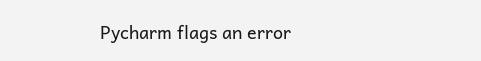Pycharm flags an error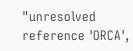"unresolved reference 'ORCA',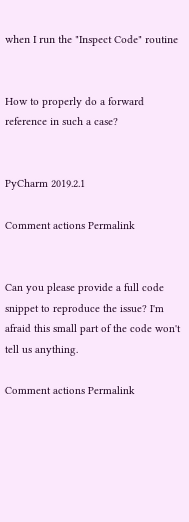when I run the "Inspect Code" routine


How to properly do a forward reference in such a case?


PyCharm 2019.2.1

Comment actions Permalink


Can you please provide a full code snippet to reproduce the issue? I'm afraid this small part of the code won't tell us anything.

Comment actions Permalink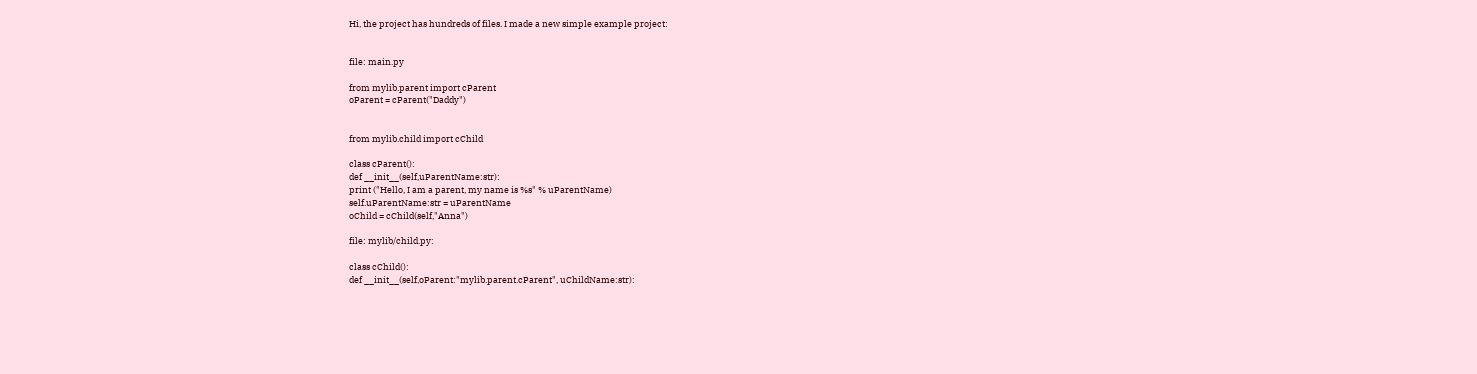Hi, the project has hundreds of files. I made a new simple example project:


file: main.py

from mylib.parent import cParent
oParent = cParent("Daddy")


from mylib.child import cChild

class cParent():
def __init__(self,uParentName:str):
print ("Hello, I am a parent, my name is %s" % uParentName)
self.uParentName:str = uParentName
oChild = cChild(self,"Anna")

file: mylib/child.py:

class cChild():
def __init__(self,oParent:"mylib.parent.cParent", uChildName:str):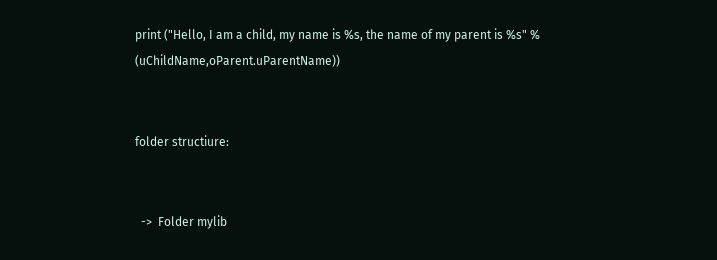print ("Hello, I am a child, my name is %s, the name of my parent is %s" % (uChildName,oParent.uParentName))


folder structiure:


  ->  Folder mylib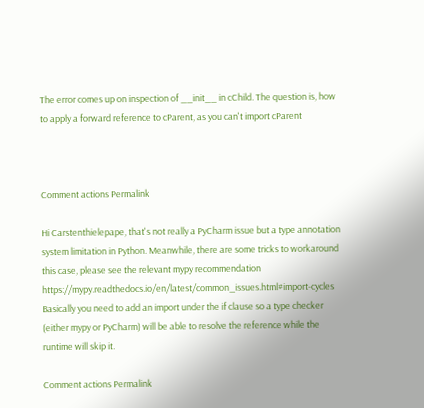The error comes up on inspection of __init__ in cChild. The question is, how to apply a forward reference to cParent, as you can't import cParent



Comment actions Permalink

Hi Carstenthielepape, that's not really a PyCharm issue but a type annotation system limitation in Python. Meanwhile, there are some tricks to workaround this case, please see the relevant mypy recommendation https://mypy.readthedocs.io/en/latest/common_issues.html#import-cycles Basically you need to add an import under the if clause so a type checker (either mypy or PyCharm) will be able to resolve the reference while the runtime will skip it.

Comment actions Permalink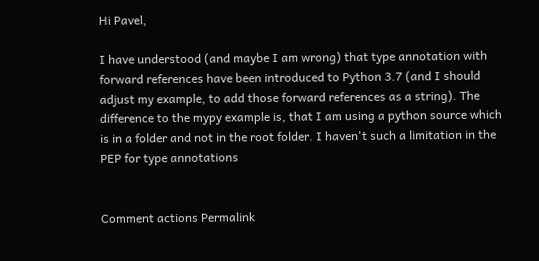Hi Pavel,

I have understood (and maybe I am wrong) that type annotation with forward references have been introduced to Python 3.7 (and I should adjust my example, to add those forward references as a string). The difference to the mypy example is, that I am using a python source which is in a folder and not in the root folder. I haven't such a limitation in the PEP for type annotations


Comment actions Permalink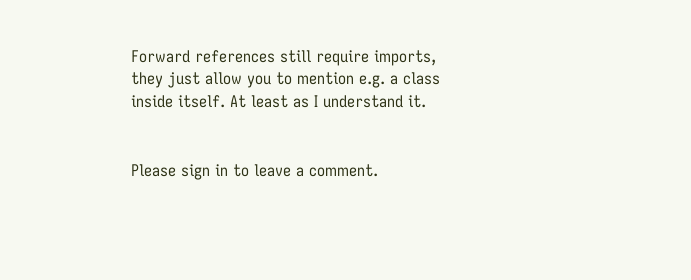Forward references still require imports, they just allow you to mention e.g. a class inside itself. At least as I understand it.


Please sign in to leave a comment.